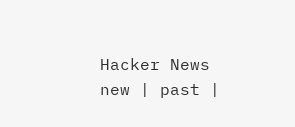Hacker News new | past |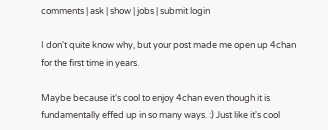comments | ask | show | jobs | submit login

I don't quite know why, but your post made me open up 4chan for the first time in years.

Maybe because it's cool to enjoy 4chan even though it is fundamentally effed up in so many ways. :) Just like it's cool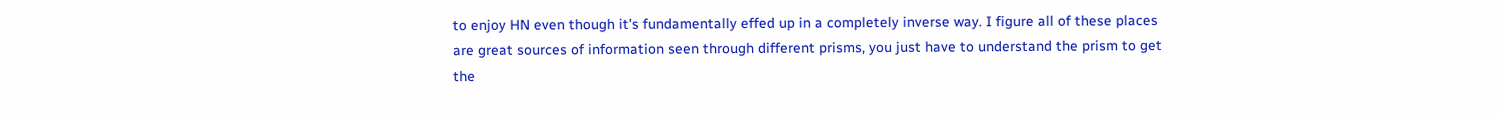to enjoy HN even though it's fundamentally effed up in a completely inverse way. I figure all of these places are great sources of information seen through different prisms, you just have to understand the prism to get the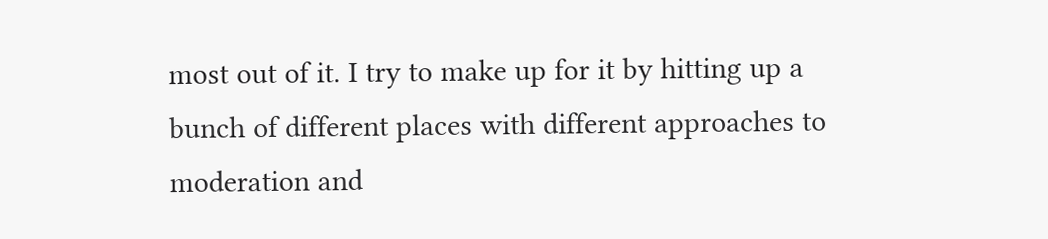most out of it. I try to make up for it by hitting up a bunch of different places with different approaches to moderation and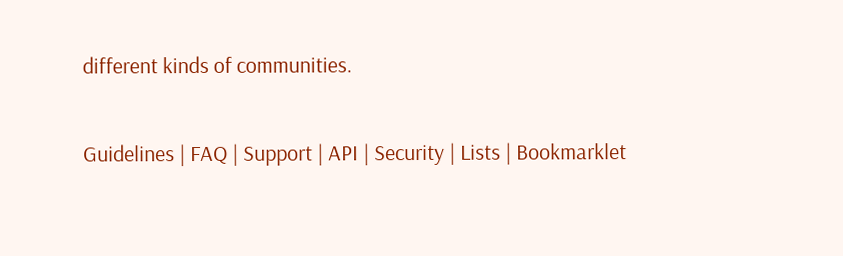different kinds of communities.

Guidelines | FAQ | Support | API | Security | Lists | Bookmarklet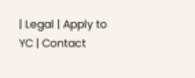| Legal | Apply to YC | Contact